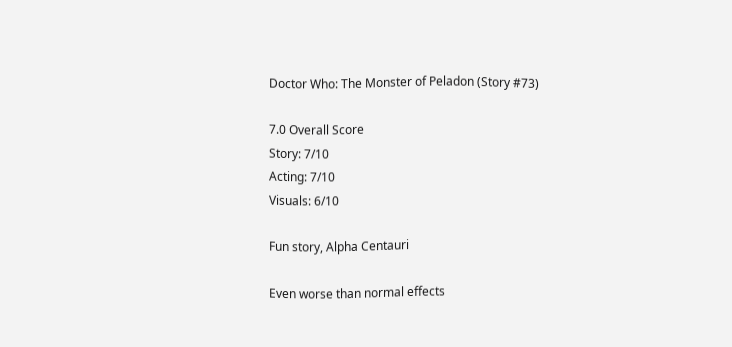Doctor Who: The Monster of Peladon (Story #73)

7.0 Overall Score
Story: 7/10
Acting: 7/10
Visuals: 6/10

Fun story, Alpha Centauri

Even worse than normal effects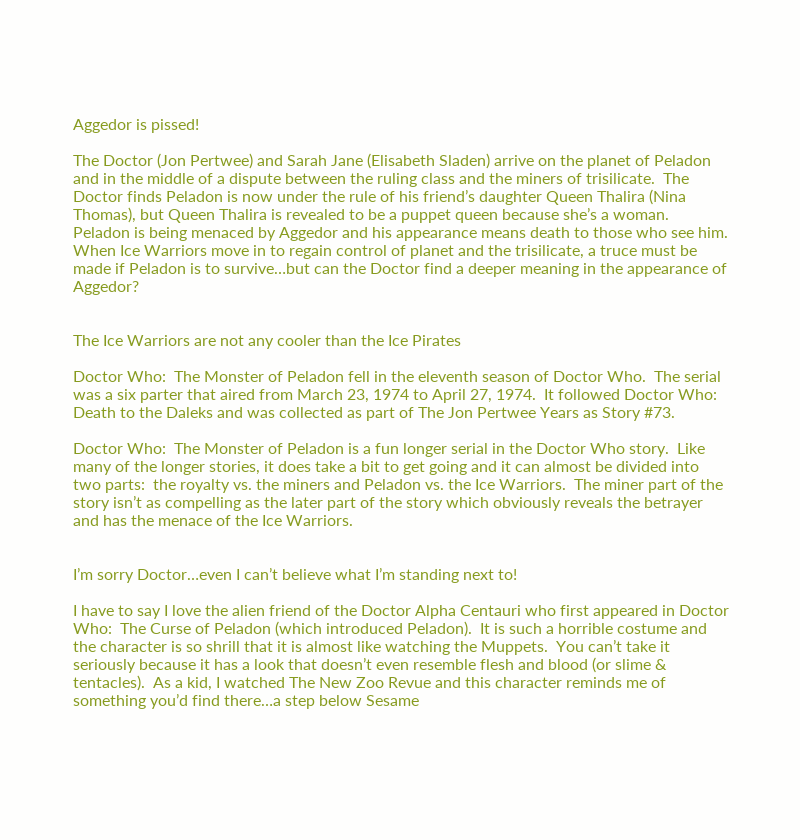Aggedor is pissed!

The Doctor (Jon Pertwee) and Sarah Jane (Elisabeth Sladen) arrive on the planet of Peladon and in the middle of a dispute between the ruling class and the miners of trisilicate.  The Doctor finds Peladon is now under the rule of his friend’s daughter Queen Thalira (Nina Thomas), but Queen Thalira is revealed to be a puppet queen because she’s a woman.  Peladon is being menaced by Aggedor and his appearance means death to those who see him.  When Ice Warriors move in to regain control of planet and the trisilicate, a truce must be made if Peladon is to survive…but can the Doctor find a deeper meaning in the appearance of Aggedor?


The Ice Warriors are not any cooler than the Ice Pirates

Doctor Who:  The Monster of Peladon fell in the eleventh season of Doctor Who.  The serial was a six parter that aired from March 23, 1974 to April 27, 1974.  It followed Doctor Who:  Death to the Daleks and was collected as part of The Jon Pertwee Years as Story #73.

Doctor Who:  The Monster of Peladon is a fun longer serial in the Doctor Who story.  Like many of the longer stories, it does take a bit to get going and it can almost be divided into two parts:  the royalty vs. the miners and Peladon vs. the Ice Warriors.  The miner part of the story isn’t as compelling as the later part of the story which obviously reveals the betrayer and has the menace of the Ice Warriors.


I’m sorry Doctor…even I can’t believe what I’m standing next to!

I have to say I love the alien friend of the Doctor Alpha Centauri who first appeared in Doctor Who:  The Curse of Peladon (which introduced Peladon).  It is such a horrible costume and the character is so shrill that it is almost like watching the Muppets.  You can’t take it seriously because it has a look that doesn’t even resemble flesh and blood (or slime & tentacles).  As a kid, I watched The New Zoo Revue and this character reminds me of something you’d find there…a step below Sesame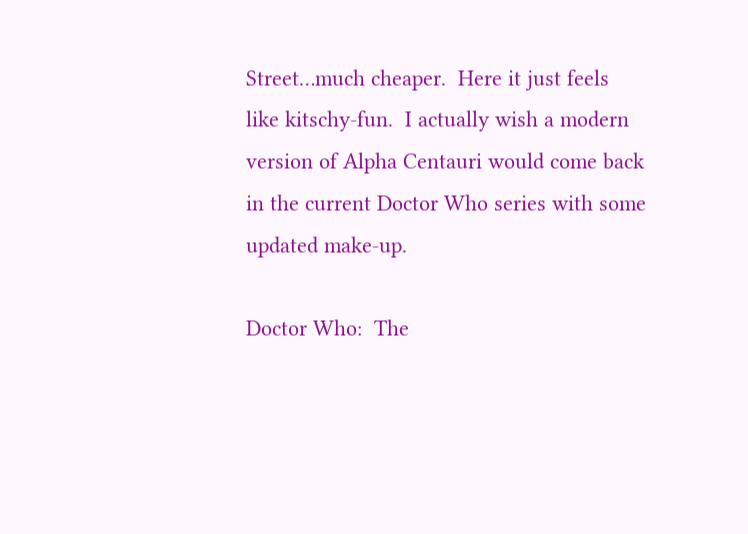Street…much cheaper.  Here it just feels like kitschy-fun.  I actually wish a modern version of Alpha Centauri would come back in the current Doctor Who series with some updated make-up.

Doctor Who:  The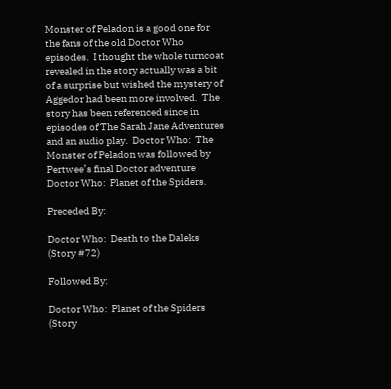Monster of Peladon is a good one for the fans of the old Doctor Who episodes.  I thought the whole turncoat revealed in the story actually was a bit of a surprise but wished the mystery of Aggedor had been more involved.  The story has been referenced since in episodes of The Sarah Jane Adventures and an audio play.  Doctor Who:  The Monster of Peladon was followed by Pertwee’s final Doctor adventure Doctor Who:  Planet of the Spiders.

Preceded By:

Doctor Who:  Death to the Daleks (Story #72)

Followed By:

Doctor Who:  Planet of the Spiders (Story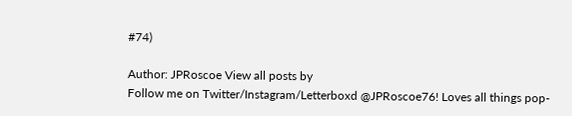#74)

Author: JPRoscoe View all posts by
Follow me on Twitter/Instagram/Letterboxd @JPRoscoe76! Loves all things pop-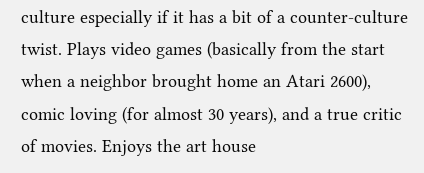culture especially if it has a bit of a counter-culture twist. Plays video games (basically from the start when a neighbor brought home an Atari 2600), comic loving (for almost 30 years), and a true critic of movies. Enjoys the art house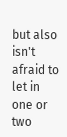but also isn't afraid to let in one or two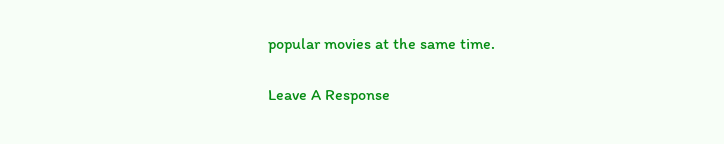popular movies at the same time.

Leave A Response